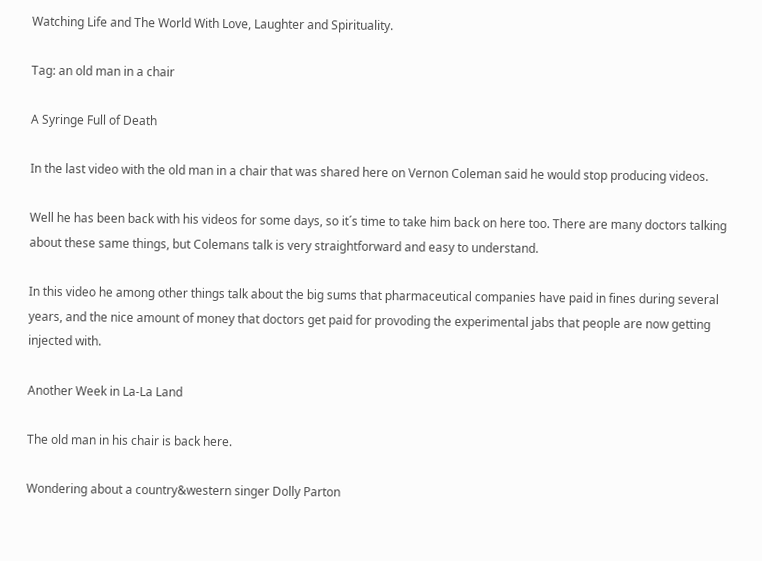Watching Life and The World With Love, Laughter and Spirituality.

Tag: an old man in a chair

A Syringe Full of Death

In the last video with the old man in a chair that was shared here on Vernon Coleman said he would stop producing videos.

Well he has been back with his videos for some days, so it´s time to take him back on here too. There are many doctors talking about these same things, but Colemans talk is very straightforward and easy to understand.

In this video he among other things talk about the big sums that pharmaceutical companies have paid in fines during several years, and the nice amount of money that doctors get paid for provoding the experimental jabs that people are now getting injected with.

Another Week in La-La Land

The old man in his chair is back here.

Wondering about a country&western singer Dolly Parton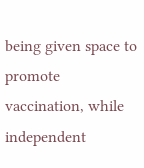being given space to promote vaccination, while independent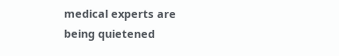medical experts are being quietened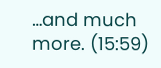…and much more. (15:59)